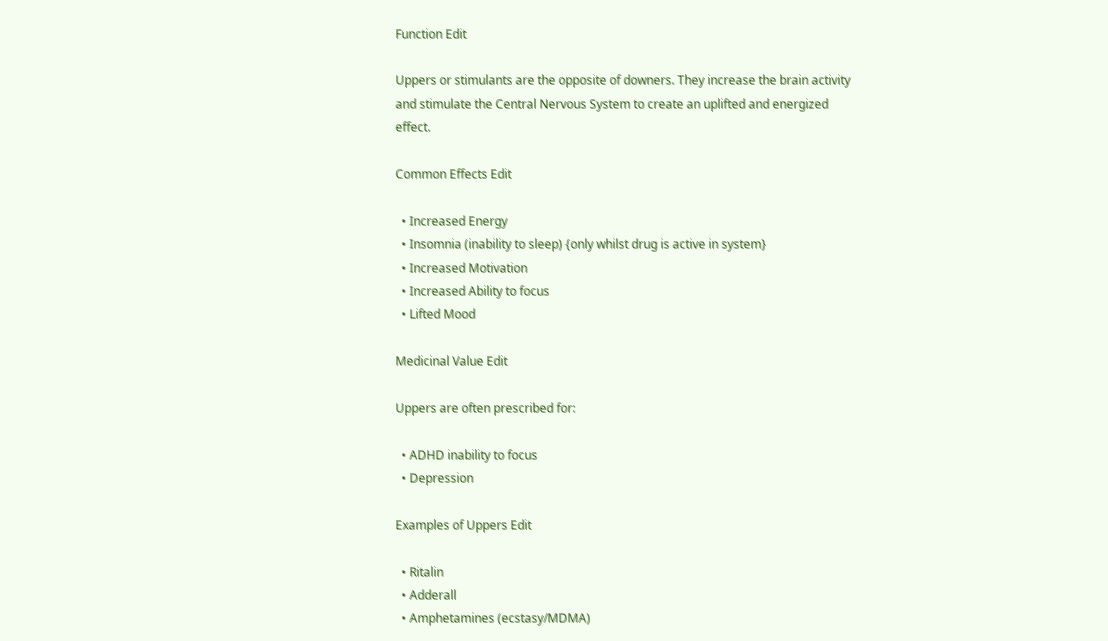Function Edit

Uppers or stimulants are the opposite of downers. They increase the brain activity and stimulate the Central Nervous System to create an uplifted and energized effect.

Common Effects Edit

  • Increased Energy
  • Insomnia (inability to sleep) {only whilst drug is active in system}
  • Increased Motivation
  • Increased Ability to focus
  • Lifted Mood

Medicinal Value Edit

Uppers are often prescribed for:

  • ADHD inability to focus
  • Depression

Examples of Uppers Edit

  • Ritalin
  • Adderall
  • Amphetamines (ecstasy/MDMA)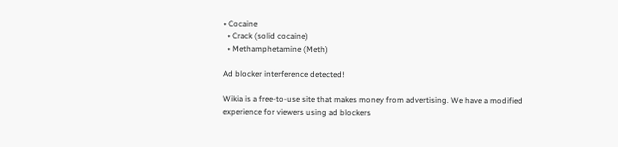• Cocaine
  • Crack (solid cocaine)
  • Methamphetamine (Meth)

Ad blocker interference detected!

Wikia is a free-to-use site that makes money from advertising. We have a modified experience for viewers using ad blockers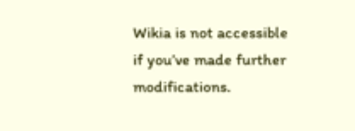Wikia is not accessible if you’ve made further modifications.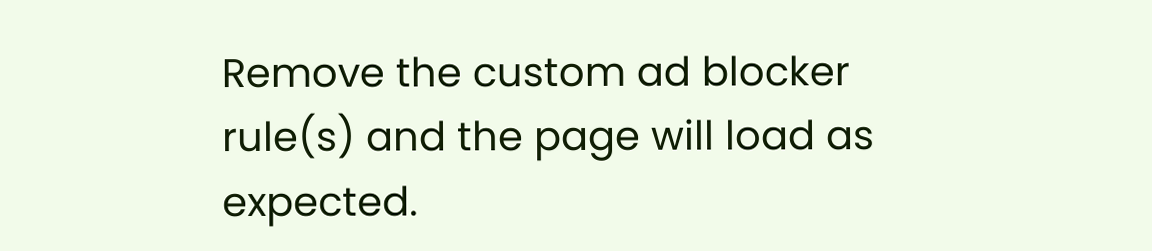Remove the custom ad blocker rule(s) and the page will load as expected.